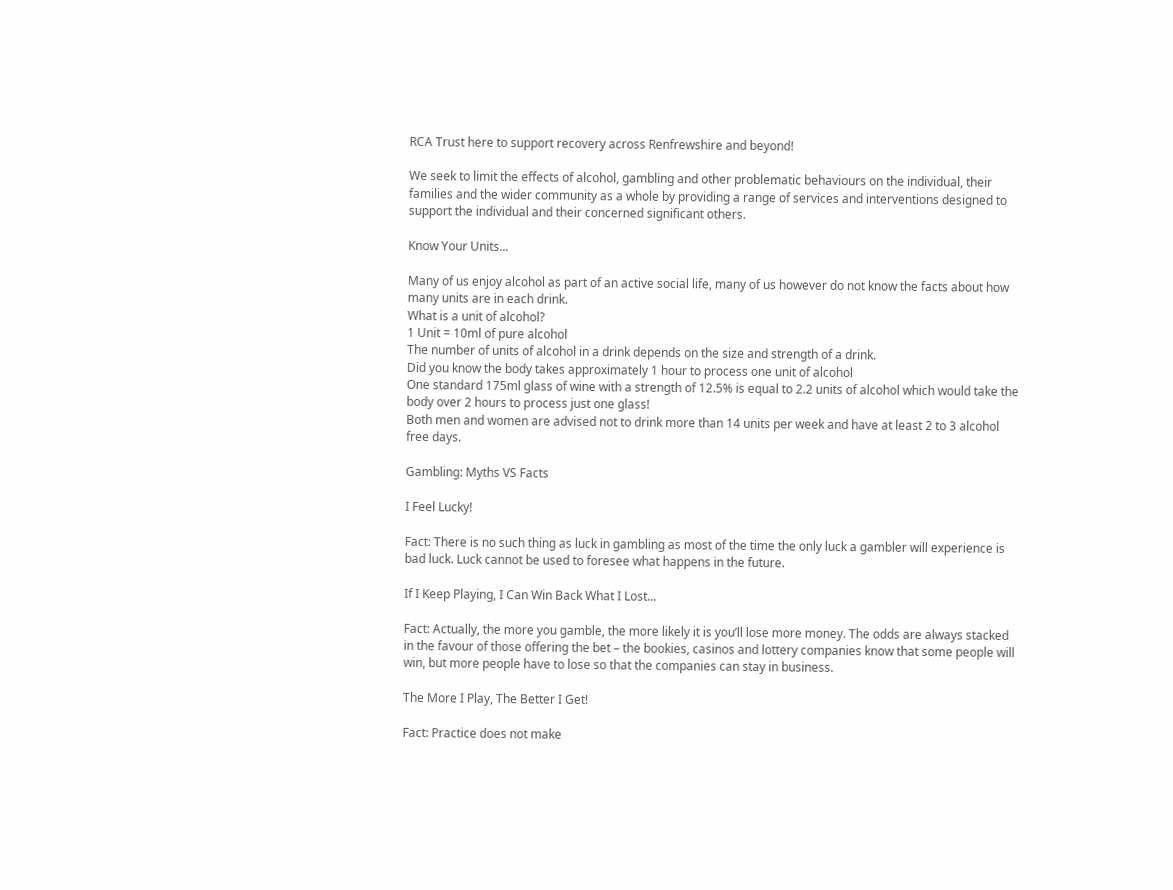RCA Trust here to support recovery across Renfrewshire and beyond!

We seek to limit the effects of alcohol, gambling and other problematic behaviours on the individual, their families and the wider community as a whole by providing a range of services and interventions designed to support the individual and their concerned significant others.

Know Your Units...

Many of us enjoy alcohol as part of an active social life, many of us however do not know the facts about how many units are in each drink.
What is a unit of alcohol?
1 Unit = 10ml of pure alcohol
The number of units of alcohol in a drink depends on the size and strength of a drink.
Did you know the body takes approximately 1 hour to process one unit of alcohol
One standard 175ml glass of wine with a strength of 12.5% is equal to 2.2 units of alcohol which would take the body over 2 hours to process just one glass!
Both men and women are advised not to drink more than 14 units per week and have at least 2 to 3 alcohol free days.

Gambling: Myths VS Facts

I Feel Lucky!

Fact: There is no such thing as luck in gambling as most of the time the only luck a gambler will experience is bad luck. Luck cannot be used to foresee what happens in the future.

If I Keep Playing, I Can Win Back What I Lost...

Fact: Actually, the more you gamble, the more likely it is you’ll lose more money. The odds are always stacked in the favour of those offering the bet – the bookies, casinos and lottery companies know that some people will win, but more people have to lose so that the companies can stay in business.

The More I Play, The Better I Get!

Fact: Practice does not make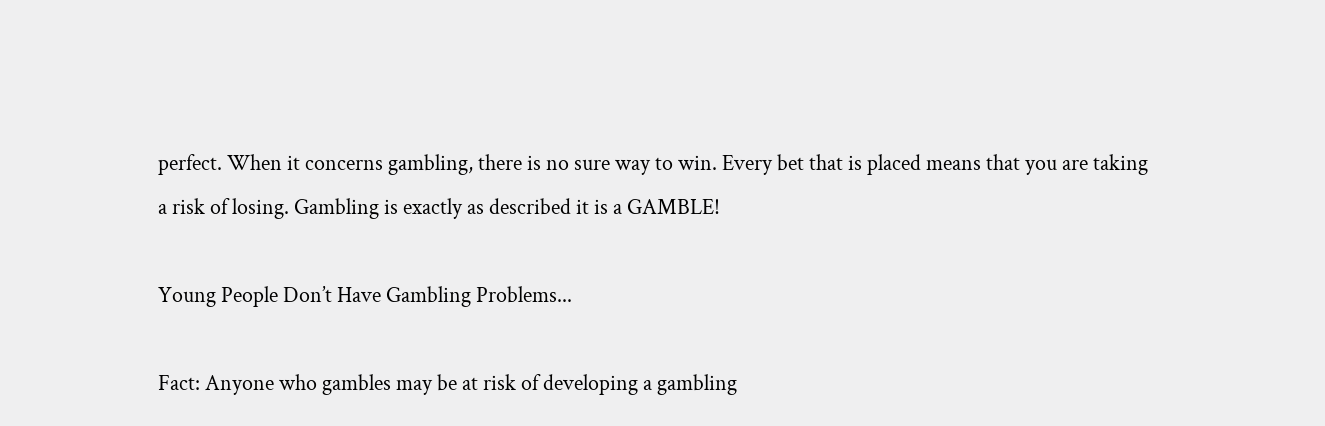perfect. When it concerns gambling, there is no sure way to win. Every bet that is placed means that you are taking a risk of losing. Gambling is exactly as described it is a GAMBLE!

Young People Don’t Have Gambling Problems...

Fact: Anyone who gambles may be at risk of developing a gambling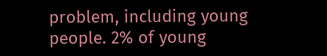problem, including young people. 2% of young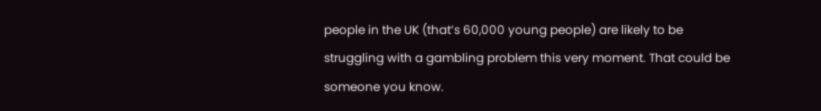people in the UK (that’s 60,000 young people) are likely to be struggling with a gambling problem this very moment. That could be someone you know.